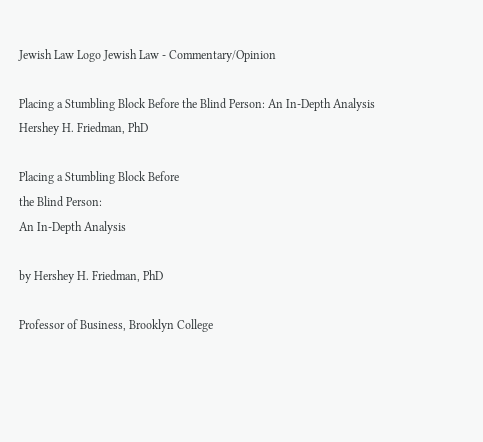Jewish Law Logo Jewish Law - Commentary/Opinion

Placing a Stumbling Block Before the Blind Person: An In-Depth Analysis
Hershey H. Friedman, PhD

Placing a Stumbling Block Before
the Blind Person:
An In-Depth Analysis

by Hershey H. Friedman, PhD

Professor of Business, Brooklyn College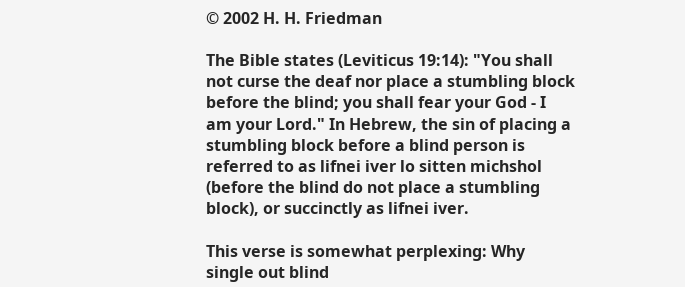© 2002 H. H. Friedman

The Bible states (Leviticus 19:14): "You shall not curse the deaf nor place a stumbling block before the blind; you shall fear your God - I am your Lord." In Hebrew, the sin of placing a stumbling block before a blind person is referred to as lifnei iver lo sitten michshol (before the blind do not place a stumbling block), or succinctly as lifnei iver.

This verse is somewhat perplexing: Why single out blind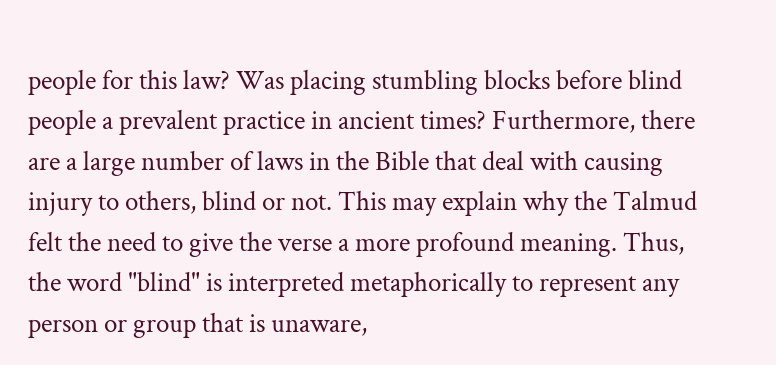people for this law? Was placing stumbling blocks before blind people a prevalent practice in ancient times? Furthermore, there are a large number of laws in the Bible that deal with causing injury to others, blind or not. This may explain why the Talmud felt the need to give the verse a more profound meaning. Thus, the word "blind" is interpreted metaphorically to represent any person or group that is unaware,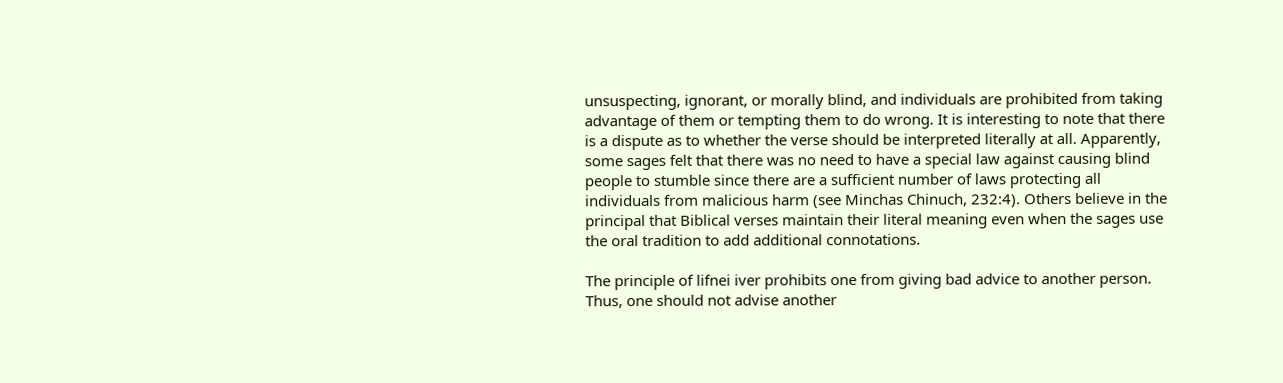unsuspecting, ignorant, or morally blind, and individuals are prohibited from taking advantage of them or tempting them to do wrong. It is interesting to note that there is a dispute as to whether the verse should be interpreted literally at all. Apparently, some sages felt that there was no need to have a special law against causing blind people to stumble since there are a sufficient number of laws protecting all individuals from malicious harm (see Minchas Chinuch, 232:4). Others believe in the principal that Biblical verses maintain their literal meaning even when the sages use the oral tradition to add additional connotations.

The principle of lifnei iver prohibits one from giving bad advice to another person. Thus, one should not advise another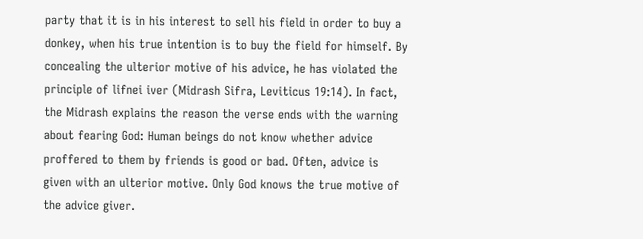party that it is in his interest to sell his field in order to buy a donkey, when his true intention is to buy the field for himself. By concealing the ulterior motive of his advice, he has violated the principle of lifnei iver (Midrash Sifra, Leviticus 19:14). In fact, the Midrash explains the reason the verse ends with the warning about fearing God: Human beings do not know whether advice proffered to them by friends is good or bad. Often, advice is given with an ulterior motive. Only God knows the true motive of the advice giver.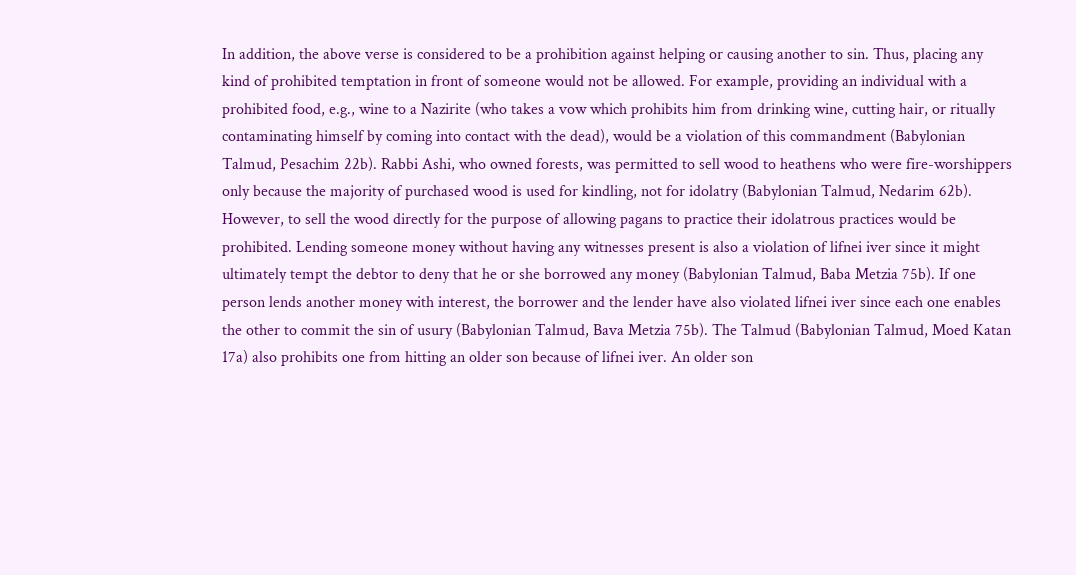In addition, the above verse is considered to be a prohibition against helping or causing another to sin. Thus, placing any kind of prohibited temptation in front of someone would not be allowed. For example, providing an individual with a prohibited food, e.g., wine to a Nazirite (who takes a vow which prohibits him from drinking wine, cutting hair, or ritually contaminating himself by coming into contact with the dead), would be a violation of this commandment (Babylonian Talmud, Pesachim 22b). Rabbi Ashi, who owned forests, was permitted to sell wood to heathens who were fire-worshippers only because the majority of purchased wood is used for kindling, not for idolatry (Babylonian Talmud, Nedarim 62b). However, to sell the wood directly for the purpose of allowing pagans to practice their idolatrous practices would be prohibited. Lending someone money without having any witnesses present is also a violation of lifnei iver since it might ultimately tempt the debtor to deny that he or she borrowed any money (Babylonian Talmud, Baba Metzia 75b). If one person lends another money with interest, the borrower and the lender have also violated lifnei iver since each one enables the other to commit the sin of usury (Babylonian Talmud, Bava Metzia 75b). The Talmud (Babylonian Talmud, Moed Katan 17a) also prohibits one from hitting an older son because of lifnei iver. An older son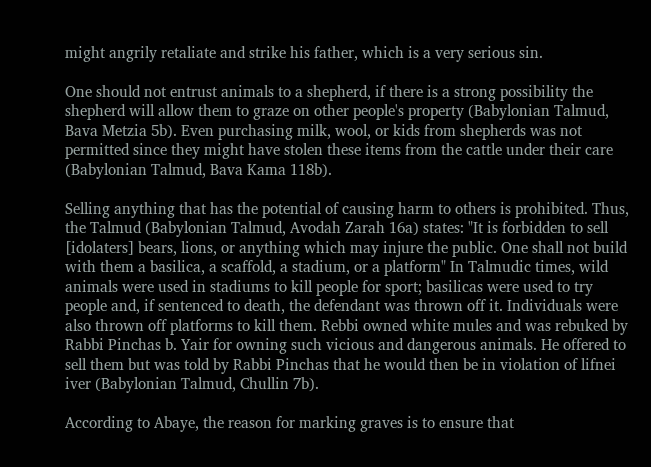might angrily retaliate and strike his father, which is a very serious sin.

One should not entrust animals to a shepherd, if there is a strong possibility the shepherd will allow them to graze on other people's property (Babylonian Talmud, Bava Metzia 5b). Even purchasing milk, wool, or kids from shepherds was not permitted since they might have stolen these items from the cattle under their care (Babylonian Talmud, Bava Kama 118b).

Selling anything that has the potential of causing harm to others is prohibited. Thus, the Talmud (Babylonian Talmud, Avodah Zarah 16a) states: "It is forbidden to sell [idolaters] bears, lions, or anything which may injure the public. One shall not build with them a basilica, a scaffold, a stadium, or a platform" In Talmudic times, wild animals were used in stadiums to kill people for sport; basilicas were used to try people and, if sentenced to death, the defendant was thrown off it. Individuals were also thrown off platforms to kill them. Rebbi owned white mules and was rebuked by Rabbi Pinchas b. Yair for owning such vicious and dangerous animals. He offered to sell them but was told by Rabbi Pinchas that he would then be in violation of lifnei iver (Babylonian Talmud, Chullin 7b).

According to Abaye, the reason for marking graves is to ensure that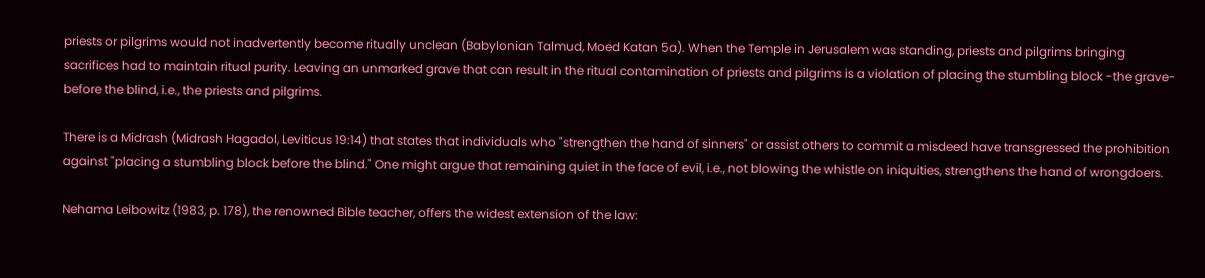priests or pilgrims would not inadvertently become ritually unclean (Babylonian Talmud, Moed Katan 5a). When the Temple in Jerusalem was standing, priests and pilgrims bringing sacrifices had to maintain ritual purity. Leaving an unmarked grave that can result in the ritual contamination of priests and pilgrims is a violation of placing the stumbling block -the grave- before the blind, i.e., the priests and pilgrims.

There is a Midrash (Midrash Hagadol, Leviticus 19:14) that states that individuals who "strengthen the hand of sinners" or assist others to commit a misdeed have transgressed the prohibition against "placing a stumbling block before the blind." One might argue that remaining quiet in the face of evil, i.e., not blowing the whistle on iniquities, strengthens the hand of wrongdoers.

Nehama Leibowitz (1983, p. 178), the renowned Bible teacher, offers the widest extension of the law: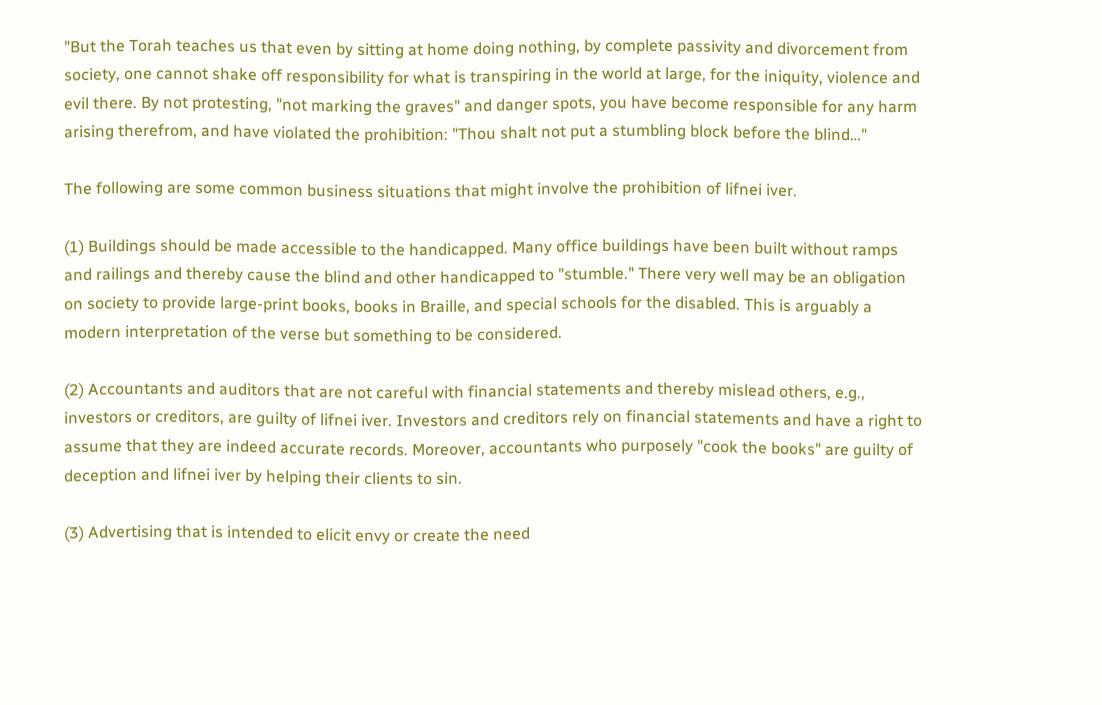"But the Torah teaches us that even by sitting at home doing nothing, by complete passivity and divorcement from society, one cannot shake off responsibility for what is transpiring in the world at large, for the iniquity, violence and evil there. By not protesting, "not marking the graves" and danger spots, you have become responsible for any harm arising therefrom, and have violated the prohibition: "Thou shalt not put a stumbling block before the blind…"

The following are some common business situations that might involve the prohibition of lifnei iver.

(1) Buildings should be made accessible to the handicapped. Many office buildings have been built without ramps and railings and thereby cause the blind and other handicapped to "stumble." There very well may be an obligation on society to provide large-print books, books in Braille, and special schools for the disabled. This is arguably a modern interpretation of the verse but something to be considered.

(2) Accountants and auditors that are not careful with financial statements and thereby mislead others, e.g., investors or creditors, are guilty of lifnei iver. Investors and creditors rely on financial statements and have a right to assume that they are indeed accurate records. Moreover, accountants who purposely "cook the books" are guilty of deception and lifnei iver by helping their clients to sin.

(3) Advertising that is intended to elicit envy or create the need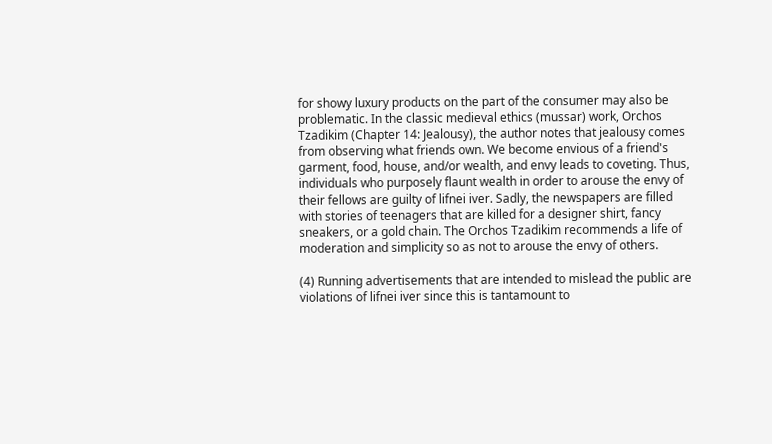for showy luxury products on the part of the consumer may also be problematic. In the classic medieval ethics (mussar) work, Orchos Tzadikim (Chapter 14: Jealousy), the author notes that jealousy comes from observing what friends own. We become envious of a friend's garment, food, house, and/or wealth, and envy leads to coveting. Thus, individuals who purposely flaunt wealth in order to arouse the envy of their fellows are guilty of lifnei iver. Sadly, the newspapers are filled with stories of teenagers that are killed for a designer shirt, fancy sneakers, or a gold chain. The Orchos Tzadikim recommends a life of moderation and simplicity so as not to arouse the envy of others.

(4) Running advertisements that are intended to mislead the public are violations of lifnei iver since this is tantamount to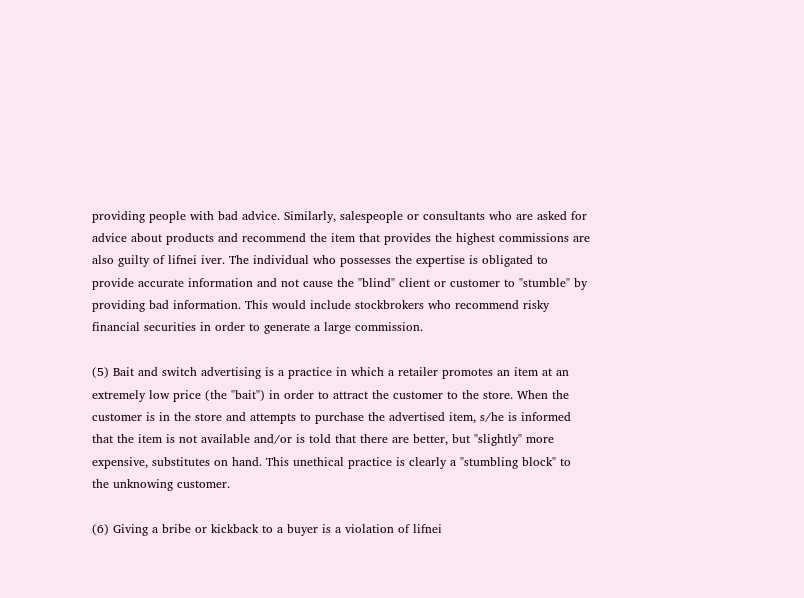providing people with bad advice. Similarly, salespeople or consultants who are asked for advice about products and recommend the item that provides the highest commissions are also guilty of lifnei iver. The individual who possesses the expertise is obligated to provide accurate information and not cause the "blind" client or customer to "stumble" by providing bad information. This would include stockbrokers who recommend risky financial securities in order to generate a large commission.

(5) Bait and switch advertising is a practice in which a retailer promotes an item at an extremely low price (the "bait") in order to attract the customer to the store. When the customer is in the store and attempts to purchase the advertised item, s/he is informed that the item is not available and/or is told that there are better, but "slightly" more expensive, substitutes on hand. This unethical practice is clearly a "stumbling block" to the unknowing customer.

(6) Giving a bribe or kickback to a buyer is a violation of lifnei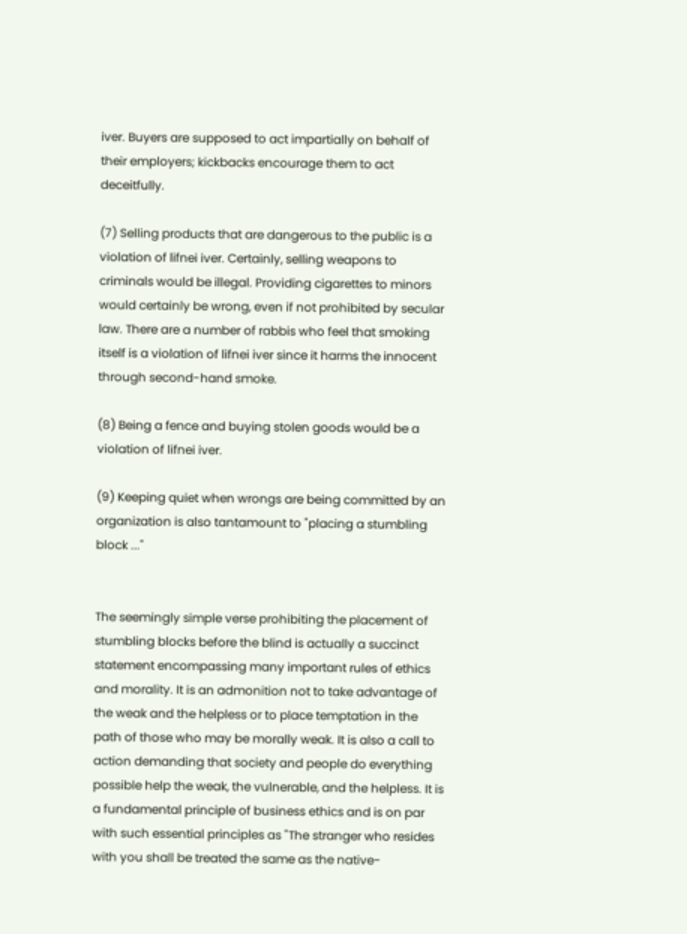iver. Buyers are supposed to act impartially on behalf of their employers; kickbacks encourage them to act deceitfully.

(7) Selling products that are dangerous to the public is a violation of lifnei iver. Certainly, selling weapons to criminals would be illegal. Providing cigarettes to minors would certainly be wrong, even if not prohibited by secular law. There are a number of rabbis who feel that smoking itself is a violation of lifnei iver since it harms the innocent through second-hand smoke.

(8) Being a fence and buying stolen goods would be a violation of lifnei iver.

(9) Keeping quiet when wrongs are being committed by an organization is also tantamount to "placing a stumbling block ..."


The seemingly simple verse prohibiting the placement of stumbling blocks before the blind is actually a succinct statement encompassing many important rules of ethics and morality. It is an admonition not to take advantage of the weak and the helpless or to place temptation in the path of those who may be morally weak. It is also a call to action demanding that society and people do everything possible help the weak, the vulnerable, and the helpless. It is a fundamental principle of business ethics and is on par with such essential principles as "The stranger who resides with you shall be treated the same as the native-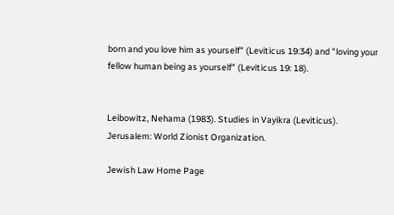born and you love him as yourself" (Leviticus 19:34) and "loving your fellow human being as yourself" (Leviticus 19: 18).


Leibowitz, Nehama (1983). Studies in Vayikra (Leviticus). Jerusalem: World Zionist Organization.

Jewish Law Home Page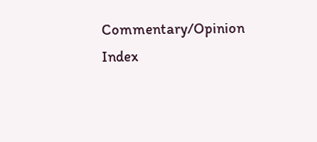Commentary/Opinion Index